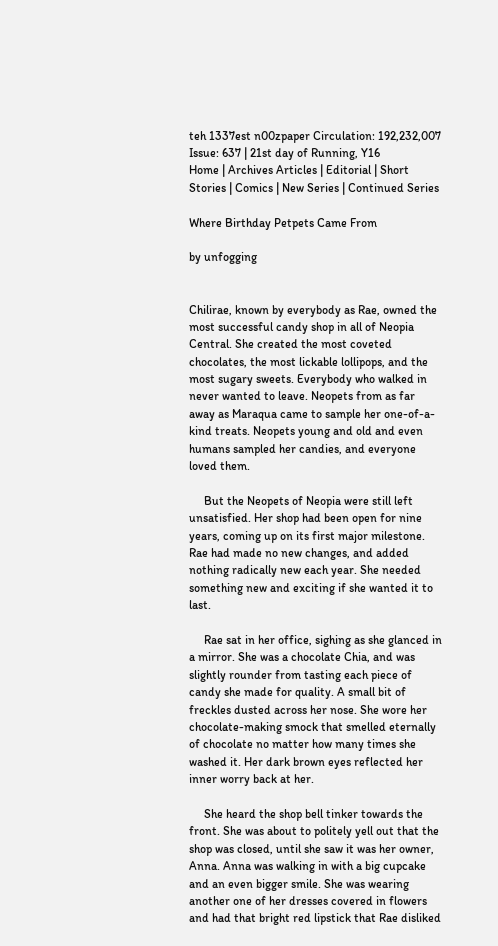teh 1337est n00zpaper Circulation: 192,232,007 Issue: 637 | 21st day of Running, Y16
Home | Archives Articles | Editorial | Short Stories | Comics | New Series | Continued Series

Where Birthday Petpets Came From

by unfogging


Chilirae, known by everybody as Rae, owned the most successful candy shop in all of Neopia Central. She created the most coveted chocolates, the most lickable lollipops, and the most sugary sweets. Everybody who walked in never wanted to leave. Neopets from as far away as Maraqua came to sample her one-of-a-kind treats. Neopets young and old and even humans sampled her candies, and everyone loved them.

     But the Neopets of Neopia were still left unsatisfied. Her shop had been open for nine years, coming up on its first major milestone. Rae had made no new changes, and added nothing radically new each year. She needed something new and exciting if she wanted it to last.

     Rae sat in her office, sighing as she glanced in a mirror. She was a chocolate Chia, and was slightly rounder from tasting each piece of candy she made for quality. A small bit of freckles dusted across her nose. She wore her chocolate-making smock that smelled eternally of chocolate no matter how many times she washed it. Her dark brown eyes reflected her inner worry back at her.

     She heard the shop bell tinker towards the front. She was about to politely yell out that the shop was closed, until she saw it was her owner, Anna. Anna was walking in with a big cupcake and an even bigger smile. She was wearing another one of her dresses covered in flowers and had that bright red lipstick that Rae disliked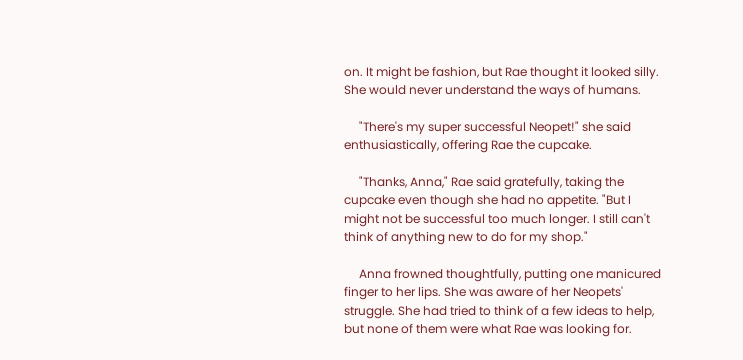on. It might be fashion, but Rae thought it looked silly. She would never understand the ways of humans.

     "There's my super successful Neopet!" she said enthusiastically, offering Rae the cupcake.

     "Thanks, Anna," Rae said gratefully, taking the cupcake even though she had no appetite. "But I might not be successful too much longer. I still can't think of anything new to do for my shop."

     Anna frowned thoughtfully, putting one manicured finger to her lips. She was aware of her Neopets' struggle. She had tried to think of a few ideas to help, but none of them were what Rae was looking for.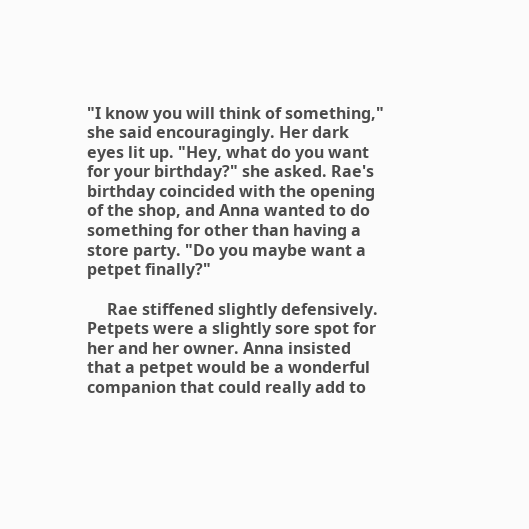"I know you will think of something," she said encouragingly. Her dark eyes lit up. "Hey, what do you want for your birthday?" she asked. Rae's birthday coincided with the opening of the shop, and Anna wanted to do something for other than having a store party. "Do you maybe want a petpet finally?"

     Rae stiffened slightly defensively. Petpets were a slightly sore spot for her and her owner. Anna insisted that a petpet would be a wonderful companion that could really add to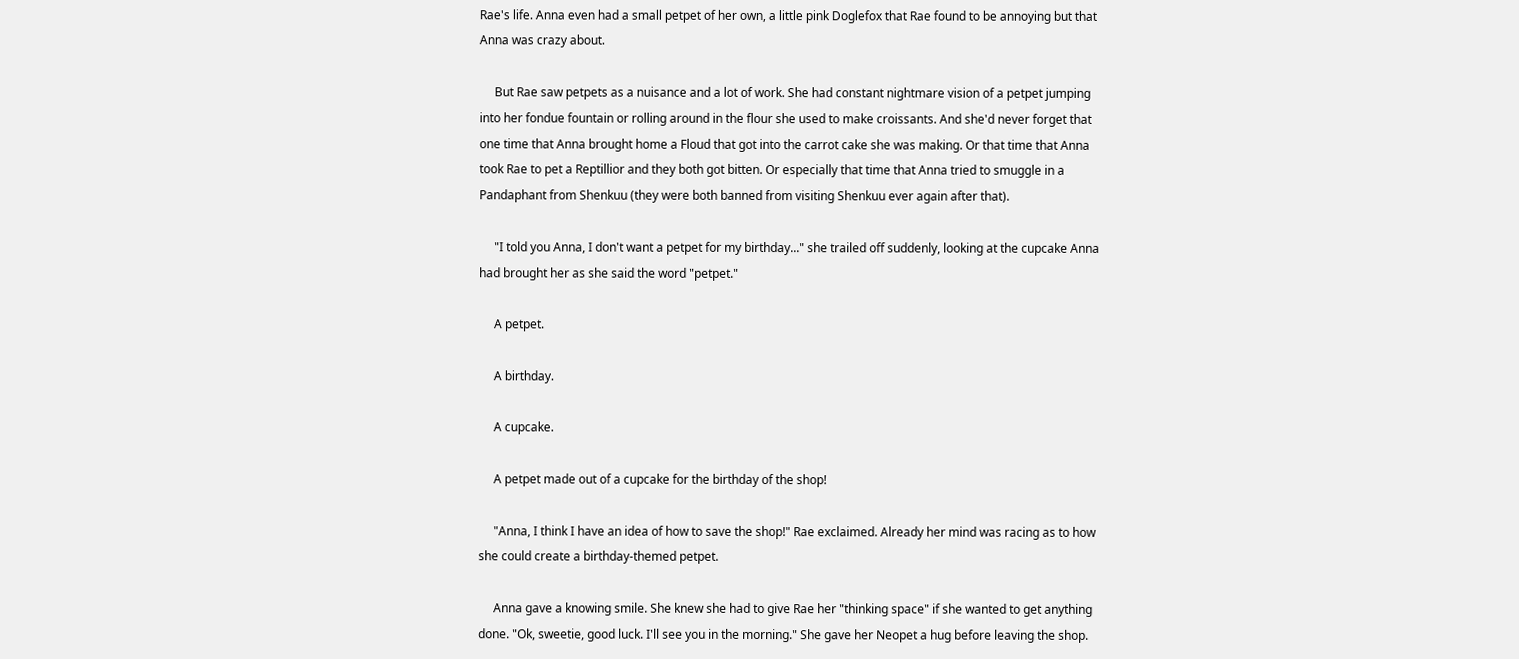Rae's life. Anna even had a small petpet of her own, a little pink Doglefox that Rae found to be annoying but that Anna was crazy about.

     But Rae saw petpets as a nuisance and a lot of work. She had constant nightmare vision of a petpet jumping into her fondue fountain or rolling around in the flour she used to make croissants. And she'd never forget that one time that Anna brought home a Floud that got into the carrot cake she was making. Or that time that Anna took Rae to pet a Reptillior and they both got bitten. Or especially that time that Anna tried to smuggle in a Pandaphant from Shenkuu (they were both banned from visiting Shenkuu ever again after that).

     "I told you Anna, I don't want a petpet for my birthday..." she trailed off suddenly, looking at the cupcake Anna had brought her as she said the word "petpet."

     A petpet.

     A birthday.

     A cupcake.

     A petpet made out of a cupcake for the birthday of the shop!

     "Anna, I think I have an idea of how to save the shop!" Rae exclaimed. Already her mind was racing as to how she could create a birthday-themed petpet.

     Anna gave a knowing smile. She knew she had to give Rae her "thinking space" if she wanted to get anything done. "Ok, sweetie, good luck. I'll see you in the morning." She gave her Neopet a hug before leaving the shop.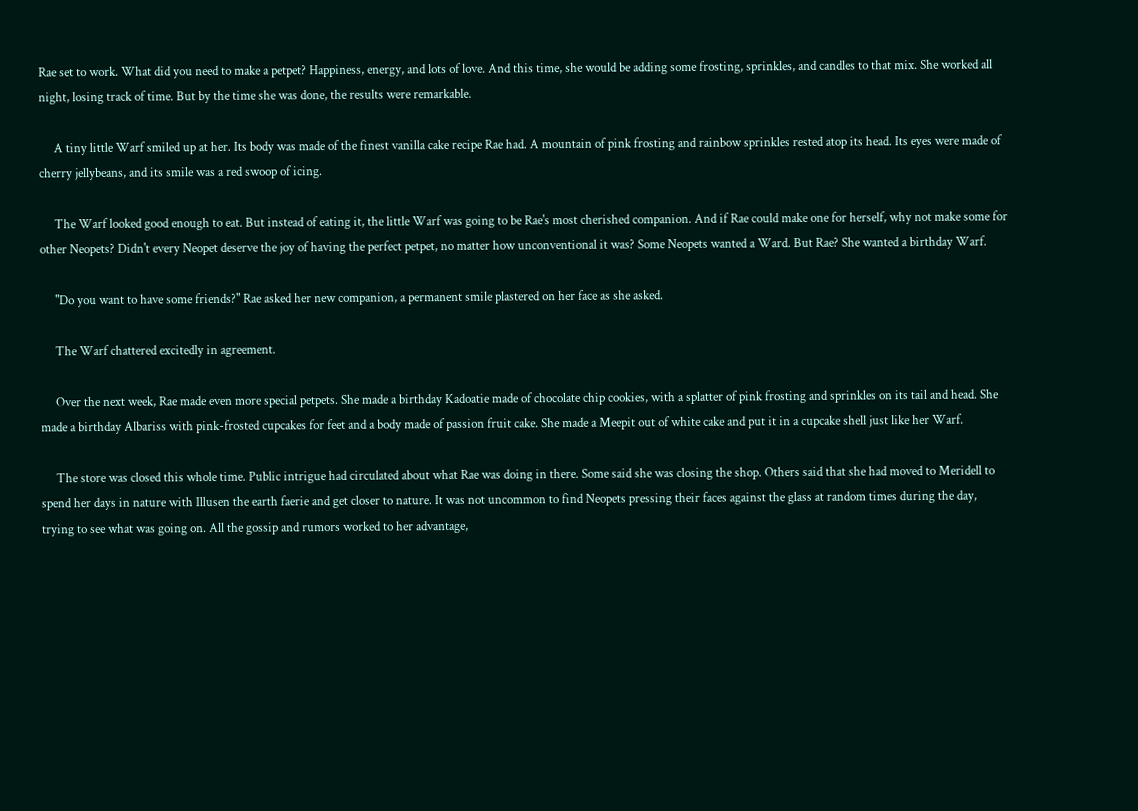Rae set to work. What did you need to make a petpet? Happiness, energy, and lots of love. And this time, she would be adding some frosting, sprinkles, and candles to that mix. She worked all night, losing track of time. But by the time she was done, the results were remarkable.

     A tiny little Warf smiled up at her. Its body was made of the finest vanilla cake recipe Rae had. A mountain of pink frosting and rainbow sprinkles rested atop its head. Its eyes were made of cherry jellybeans, and its smile was a red swoop of icing.

     The Warf looked good enough to eat. But instead of eating it, the little Warf was going to be Rae's most cherished companion. And if Rae could make one for herself, why not make some for other Neopets? Didn't every Neopet deserve the joy of having the perfect petpet, no matter how unconventional it was? Some Neopets wanted a Ward. But Rae? She wanted a birthday Warf.

     "Do you want to have some friends?" Rae asked her new companion, a permanent smile plastered on her face as she asked.

     The Warf chattered excitedly in agreement.

     Over the next week, Rae made even more special petpets. She made a birthday Kadoatie made of chocolate chip cookies, with a splatter of pink frosting and sprinkles on its tail and head. She made a birthday Albariss with pink-frosted cupcakes for feet and a body made of passion fruit cake. She made a Meepit out of white cake and put it in a cupcake shell just like her Warf.

     The store was closed this whole time. Public intrigue had circulated about what Rae was doing in there. Some said she was closing the shop. Others said that she had moved to Meridell to spend her days in nature with Illusen the earth faerie and get closer to nature. It was not uncommon to find Neopets pressing their faces against the glass at random times during the day, trying to see what was going on. All the gossip and rumors worked to her advantage,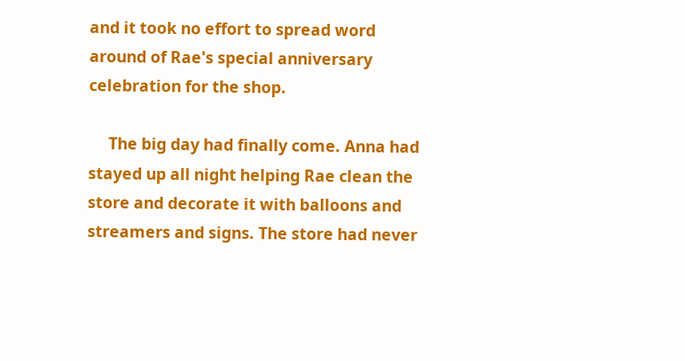and it took no effort to spread word around of Rae's special anniversary celebration for the shop.

     The big day had finally come. Anna had stayed up all night helping Rae clean the store and decorate it with balloons and streamers and signs. The store had never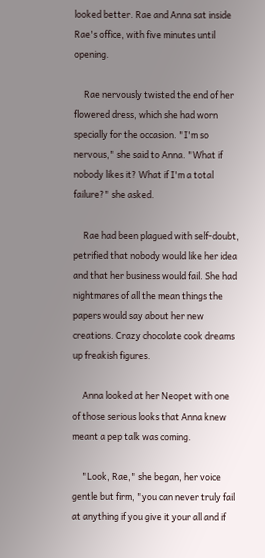looked better. Rae and Anna sat inside Rae's office, with five minutes until opening.

     Rae nervously twisted the end of her flowered dress, which she had worn specially for the occasion. "I'm so nervous," she said to Anna. "What if nobody likes it? What if I'm a total failure?" she asked.

     Rae had been plagued with self-doubt, petrified that nobody would like her idea and that her business would fail. She had nightmares of all the mean things the papers would say about her new creations. Crazy chocolate cook dreams up freakish figures.

     Anna looked at her Neopet with one of those serious looks that Anna knew meant a pep talk was coming.

     "Look, Rae," she began, her voice gentle but firm, "you can never truly fail at anything if you give it your all and if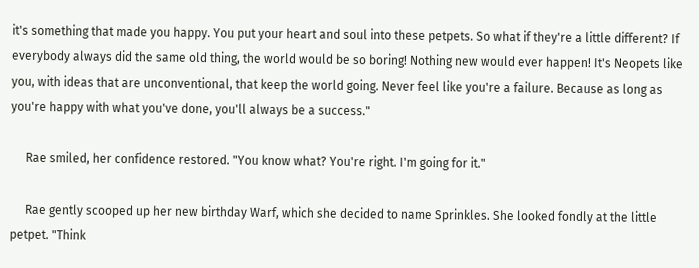it's something that made you happy. You put your heart and soul into these petpets. So what if they're a little different? If everybody always did the same old thing, the world would be so boring! Nothing new would ever happen! It's Neopets like you, with ideas that are unconventional, that keep the world going. Never feel like you're a failure. Because as long as you're happy with what you've done, you'll always be a success."

     Rae smiled, her confidence restored. "You know what? You're right. I'm going for it."

     Rae gently scooped up her new birthday Warf, which she decided to name Sprinkles. She looked fondly at the little petpet. "Think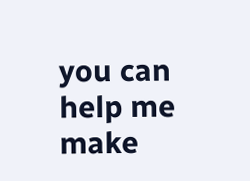you can help me make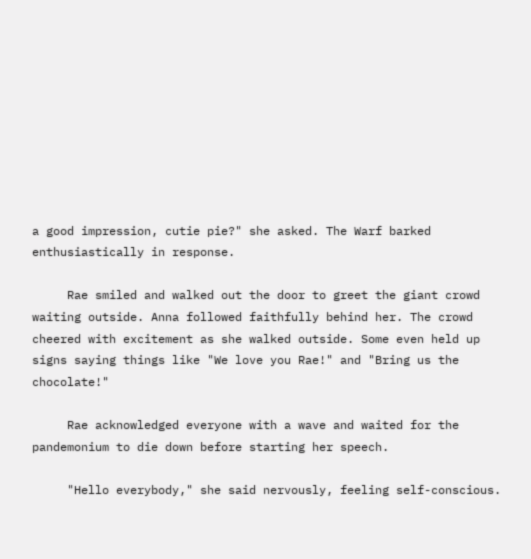a good impression, cutie pie?" she asked. The Warf barked enthusiastically in response.

     Rae smiled and walked out the door to greet the giant crowd waiting outside. Anna followed faithfully behind her. The crowd cheered with excitement as she walked outside. Some even held up signs saying things like "We love you Rae!" and "Bring us the chocolate!"

     Rae acknowledged everyone with a wave and waited for the pandemonium to die down before starting her speech.

     "Hello everybody," she said nervously, feeling self-conscious.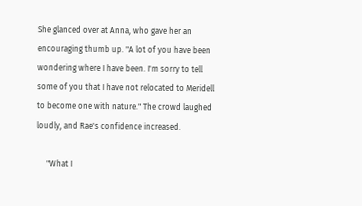She glanced over at Anna, who gave her an encouraging thumb up. "A lot of you have been wondering where I have been. I'm sorry to tell some of you that I have not relocated to Meridell to become one with nature." The crowd laughed loudly, and Rae's confidence increased.

     "What I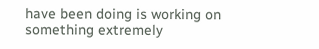have been doing is working on something extremely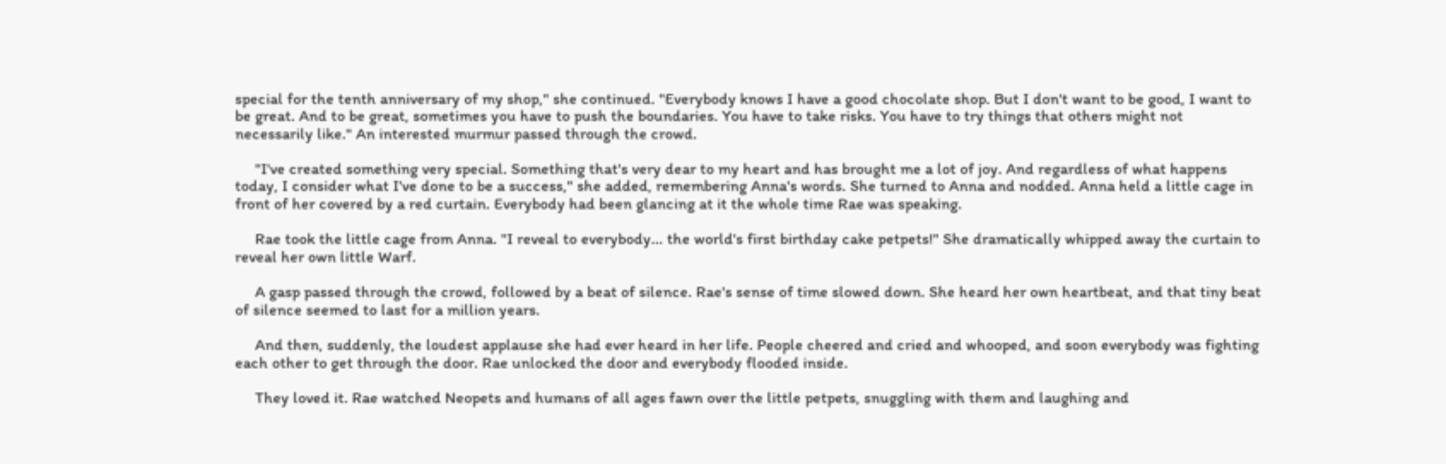special for the tenth anniversary of my shop," she continued. "Everybody knows I have a good chocolate shop. But I don't want to be good, I want to be great. And to be great, sometimes you have to push the boundaries. You have to take risks. You have to try things that others might not necessarily like." An interested murmur passed through the crowd.

     "I've created something very special. Something that's very dear to my heart and has brought me a lot of joy. And regardless of what happens today, I consider what I've done to be a success," she added, remembering Anna's words. She turned to Anna and nodded. Anna held a little cage in front of her covered by a red curtain. Everybody had been glancing at it the whole time Rae was speaking.

     Rae took the little cage from Anna. "I reveal to everybody... the world's first birthday cake petpets!" She dramatically whipped away the curtain to reveal her own little Warf.

     A gasp passed through the crowd, followed by a beat of silence. Rae's sense of time slowed down. She heard her own heartbeat, and that tiny beat of silence seemed to last for a million years.

     And then, suddenly, the loudest applause she had ever heard in her life. People cheered and cried and whooped, and soon everybody was fighting each other to get through the door. Rae unlocked the door and everybody flooded inside.

     They loved it. Rae watched Neopets and humans of all ages fawn over the little petpets, snuggling with them and laughing and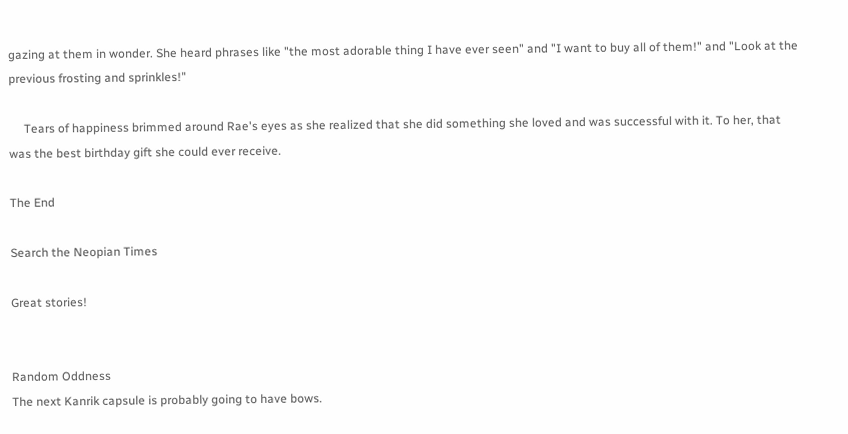gazing at them in wonder. She heard phrases like "the most adorable thing I have ever seen" and "I want to buy all of them!" and "Look at the previous frosting and sprinkles!"

     Tears of happiness brimmed around Rae's eyes as she realized that she did something she loved and was successful with it. To her, that was the best birthday gift she could ever receive.

The End

Search the Neopian Times

Great stories!


Random Oddness
The next Kanrik capsule is probably going to have bows.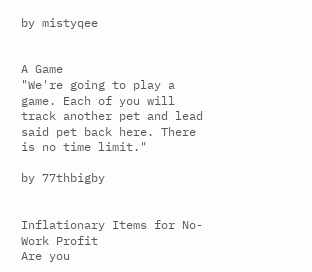by mistyqee


A Game
"We're going to play a game. Each of you will track another pet and lead said pet back here. There is no time limit."

by 77thbigby


Inflationary Items for No-Work Profit
Are you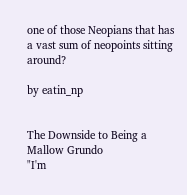one of those Neopians that has a vast sum of neopoints sitting around?

by eatin_np


The Downside to Being a Mallow Grundo
"I'm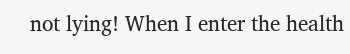not lying! When I enter the health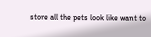store all the pets look like want to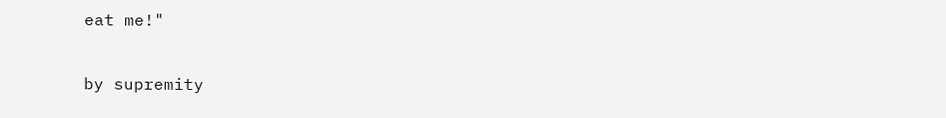eat me!"

by supremity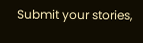Submit your stories,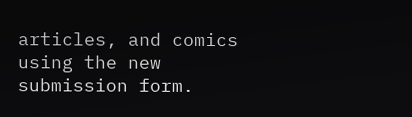articles, and comics using the new submission form.